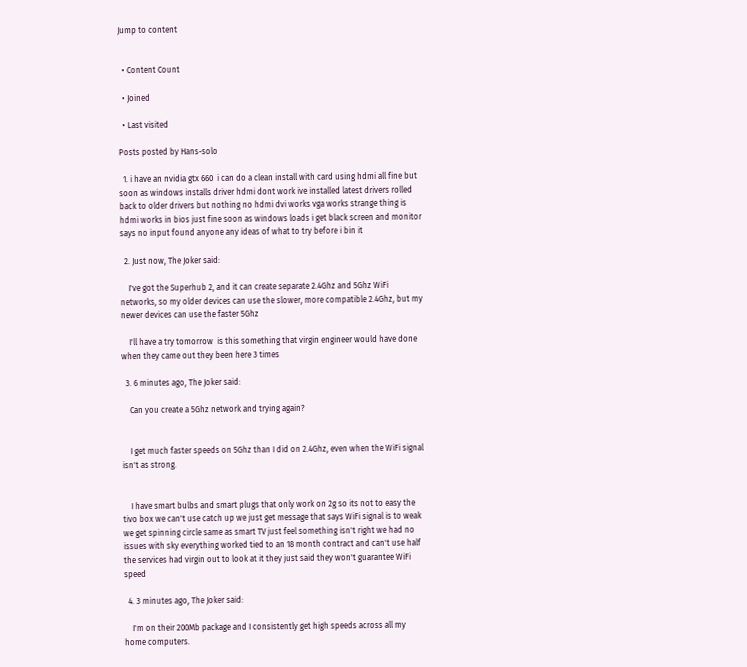Jump to content


  • Content Count

  • Joined

  • Last visited

Posts posted by Hans-solo

  1. i have an nvidia gtx 660  i can do a clean install with card using hdmi all fine but soon as windows installs driver hdmi dont work ive installed latest drivers rolled back to older drivers but nothing no hdmi dvi works vga works strange thing is hdmi works in bios just fine soon as windows loads i get black screen and monitor says no input found anyone any ideas of what to try before i bin it

  2. Just now, The Joker said:

    I've got the Superhub 2, and it can create separate 2.4Ghz and 5Ghz WiFi networks, so my older devices can use the slower, more compatible 2.4Ghz, but my newer devices can use the faster 5Ghz

    I'll have a try tomorrow  is this something that virgin engineer would have done when they came out they been here 3 times

  3. 6 minutes ago, The Joker said:

    Can you create a 5Ghz network and trying again?


    I get much faster speeds on 5Ghz than I did on 2.4Ghz, even when the WiFi signal isn't as strong.


    I have smart bulbs and smart plugs that only work on 2g so its not to easy the tivo box we can't use catch up we just get message that says WiFi signal is to weak we get spinning circle same as smart TV just feel something isn't right we had no issues with sky everything worked tied to an 18 month contract and can't use half the services had virgin out to look at it they just said they won't guarantee WiFi speed

  4. 3 minutes ago, The Joker said:

    I'm on their 200Mb package and I consistently get high speeds across all my home computers.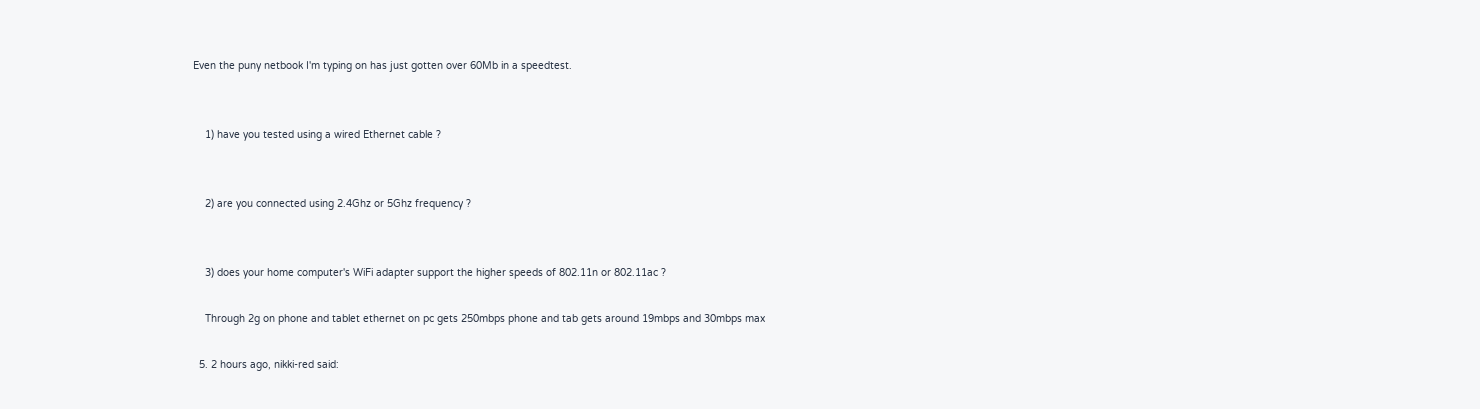Even the puny netbook I'm typing on has just gotten over 60Mb in a speedtest.


    1) have you tested using a wired Ethernet cable ?


    2) are you connected using 2.4Ghz or 5Ghz frequency ?


    3) does your home computer's WiFi adapter support the higher speeds of 802.11n or 802.11ac ?

    Through 2g on phone and tablet ethernet on pc gets 250mbps phone and tab gets around 19mbps and 30mbps max

  5. 2 hours ago, nikki-red said: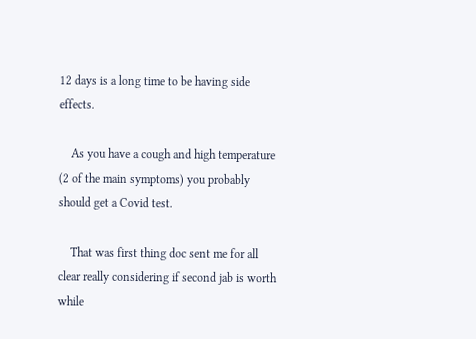12 days is a long time to be having side effects.

    As you have a cough and high temperature (2 of the main symptoms) you probably should get a Covid test.

    That was first thing doc sent me for all clear really considering if second jab is worth while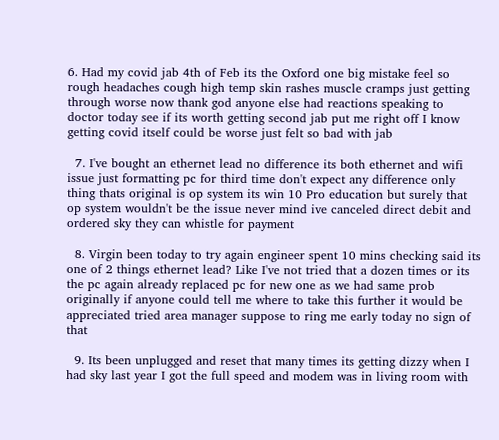6. Had my covid jab 4th of Feb its the Oxford one big mistake feel so rough headaches cough high temp skin rashes muscle cramps just getting through worse now thank god anyone else had reactions speaking to doctor today see if its worth getting second jab put me right off I know getting covid itself could be worse just felt so bad with jab

  7. I've bought an ethernet lead no difference its both ethernet and wifi issue just formatting pc for third time don't expect any difference only thing thats original is op system its win 10 Pro education but surely that op system wouldn't be the issue never mind ive canceled direct debit and ordered sky they can whistle for payment

  8. Virgin been today to try again engineer spent 10 mins checking said its one of 2 things ethernet lead? Like I've not tried that a dozen times or its the pc again already replaced pc for new one as we had same prob originally if anyone could tell me where to take this further it would be appreciated tried area manager suppose to ring me early today no sign of that

  9. Its been unplugged and reset that many times its getting dizzy when I had sky last year I got the full speed and modem was in living room with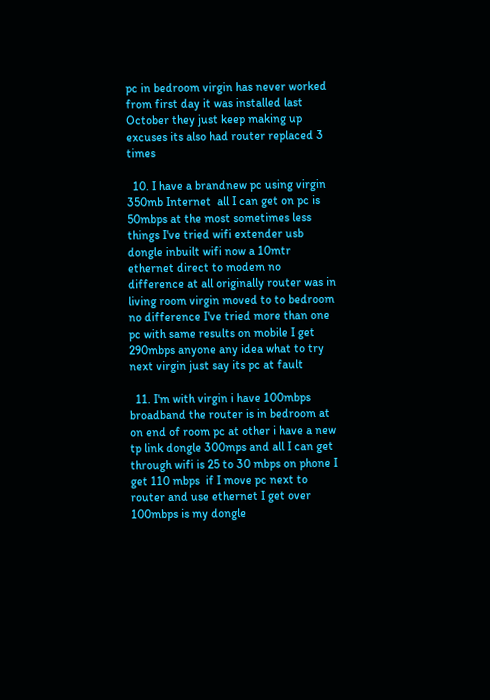pc in bedroom virgin has never worked from first day it was installed last October they just keep making up excuses its also had router replaced 3 times

  10. I have a brandnew pc using virgin 350mb Internet  all I can get on pc is 50mbps at the most sometimes less things I've tried wifi extender usb dongle inbuilt wifi now a 10mtr ethernet direct to modem no difference at all originally router was in living room virgin moved to to bedroom no difference I've tried more than one pc with same results on mobile I get 290mbps anyone any idea what to try next virgin just say its pc at fault

  11. I'm with virgin i have 100mbps broadband the router is in bedroom at on end of room pc at other i have a new tp link dongle 300mps and all I can get through wifi is 25 to 30 mbps on phone I get 110 mbps  if I move pc next to router and use ethernet I get over 100mbps is my dongle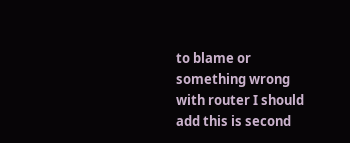to blame or something wrong with router I should add this is second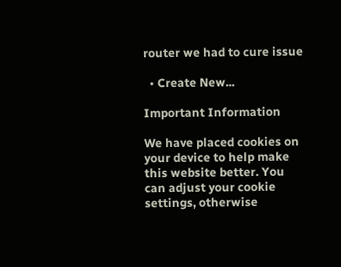router we had to cure issue

  • Create New...

Important Information

We have placed cookies on your device to help make this website better. You can adjust your cookie settings, otherwise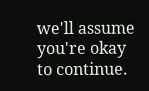we'll assume you're okay to continue.